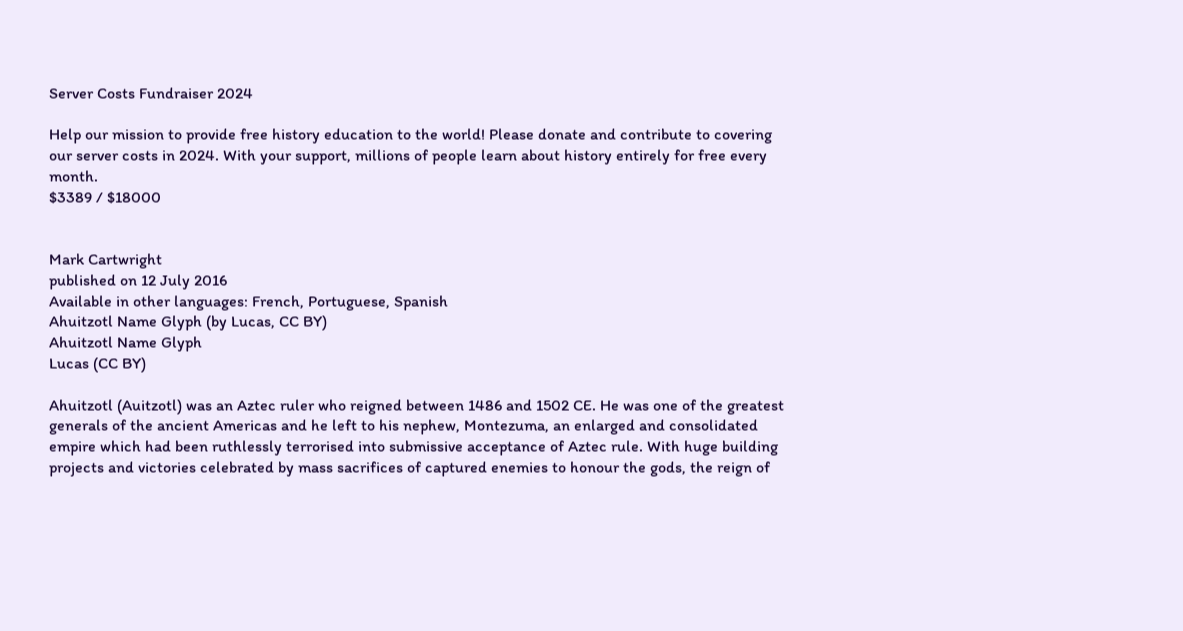Server Costs Fundraiser 2024

Help our mission to provide free history education to the world! Please donate and contribute to covering our server costs in 2024. With your support, millions of people learn about history entirely for free every month.
$3389 / $18000


Mark Cartwright
published on 12 July 2016
Available in other languages: French, Portuguese, Spanish
Ahuitzotl Name Glyph (by Lucas, CC BY)
Ahuitzotl Name Glyph
Lucas (CC BY)

Ahuitzotl (Auitzotl) was an Aztec ruler who reigned between 1486 and 1502 CE. He was one of the greatest generals of the ancient Americas and he left to his nephew, Montezuma, an enlarged and consolidated empire which had been ruthlessly terrorised into submissive acceptance of Aztec rule. With huge building projects and victories celebrated by mass sacrifices of captured enemies to honour the gods, the reign of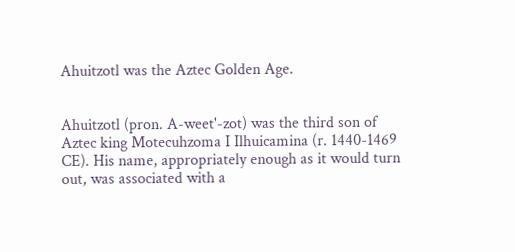Ahuitzotl was the Aztec Golden Age.


Ahuitzotl (pron. A-weet'-zot) was the third son of Aztec king Motecuhzoma I Ilhuicamina (r. 1440-1469 CE). His name, appropriately enough as it would turn out, was associated with a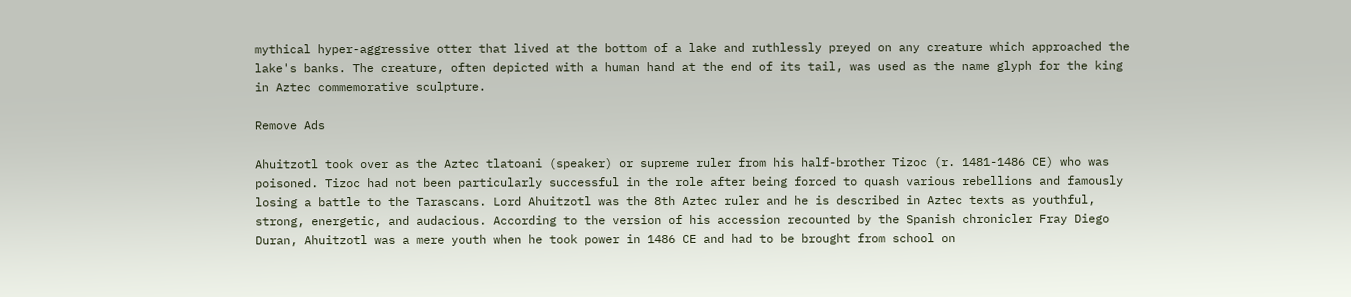mythical hyper-aggressive otter that lived at the bottom of a lake and ruthlessly preyed on any creature which approached the lake's banks. The creature, often depicted with a human hand at the end of its tail, was used as the name glyph for the king in Aztec commemorative sculpture.

Remove Ads

Ahuitzotl took over as the Aztec tlatoani (speaker) or supreme ruler from his half-brother Tizoc (r. 1481-1486 CE) who was poisoned. Tizoc had not been particularly successful in the role after being forced to quash various rebellions and famously losing a battle to the Tarascans. Lord Ahuitzotl was the 8th Aztec ruler and he is described in Aztec texts as youthful, strong, energetic, and audacious. According to the version of his accession recounted by the Spanish chronicler Fray Diego Duran, Ahuitzotl was a mere youth when he took power in 1486 CE and had to be brought from school on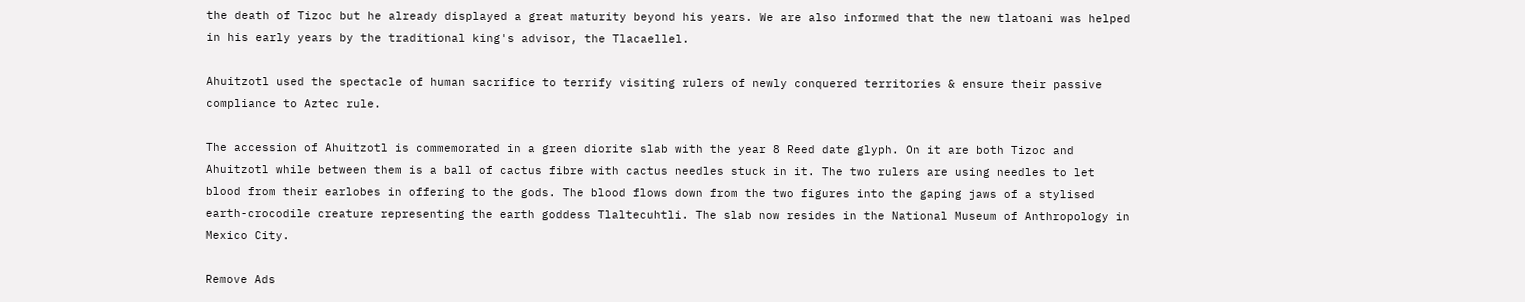the death of Tizoc but he already displayed a great maturity beyond his years. We are also informed that the new tlatoani was helped in his early years by the traditional king's advisor, the Tlacaellel.

Ahuitzotl used the spectacle of human sacrifice to terrify visiting rulers of newly conquered territories & ensure their passive compliance to Aztec rule.

The accession of Ahuitzotl is commemorated in a green diorite slab with the year 8 Reed date glyph. On it are both Tizoc and Ahuitzotl while between them is a ball of cactus fibre with cactus needles stuck in it. The two rulers are using needles to let blood from their earlobes in offering to the gods. The blood flows down from the two figures into the gaping jaws of a stylised earth-crocodile creature representing the earth goddess Tlaltecuhtli. The slab now resides in the National Museum of Anthropology in Mexico City.

Remove Ads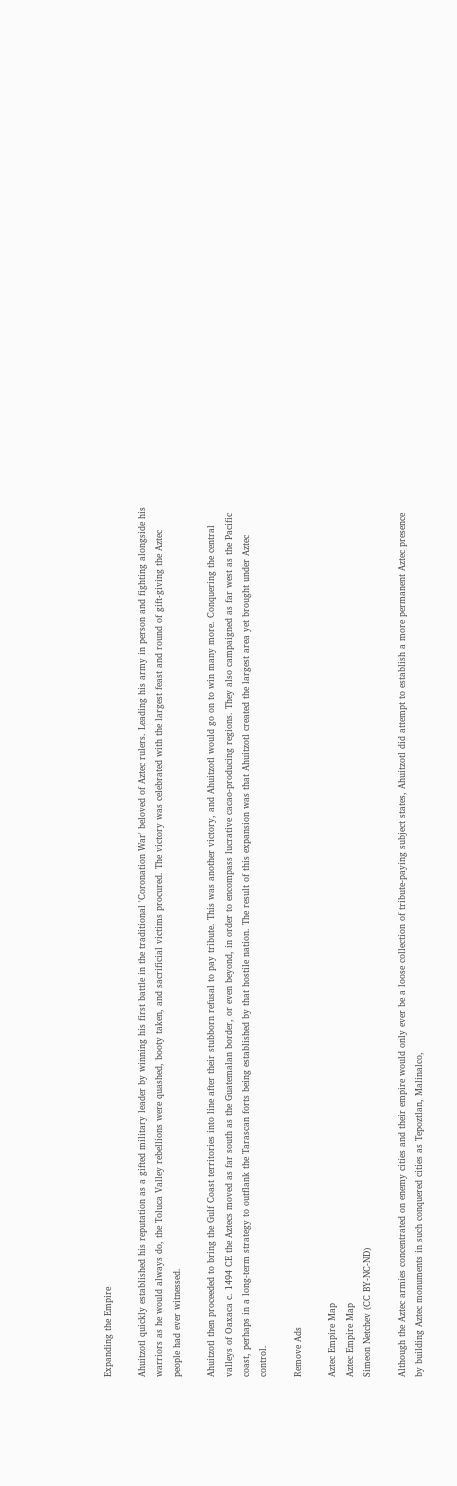Expanding the Empire

Ahuitzotl quickly established his reputation as a gifted military leader by winning his first battle in the traditional 'Coronation War' beloved of Aztec rulers. Leading his army in person and fighting alongside his warriors as he would always do, the Toluca Valley rebellions were quashed, booty taken, and sacrificial victims procured. The victory was celebrated with the largest feast and round of gift-giving the Aztec people had ever witnessed.

Ahuitzotl then proceeded to bring the Gulf Coast territories into line after their stubborn refusal to pay tribute. This was another victory, and Ahuitzotl would go on to win many more. Conquering the central valleys of Oaxaca c. 1494 CE the Aztecs moved as far south as the Guatemalan border, or even beyond, in order to encompass lucrative cacao-producing regions. They also campaigned as far west as the Pacific coast, perhaps in a long-term strategy to outflank the Tarascan forts being established by that hostile nation. The result of this expansion was that Ahuitzotl created the largest area yet brought under Aztec control.

Remove Ads

Aztec Empire Map
Aztec Empire Map
Simeon Netchev (CC BY-NC-ND)

Although the Aztec armies concentrated on enemy cities and their empire would only ever be a loose collection of tribute-paying subject states, Ahuitzotl did attempt to establish a more permanent Aztec presence by building Aztec monuments in such conquered cities as Tepoztlan, Malinalco,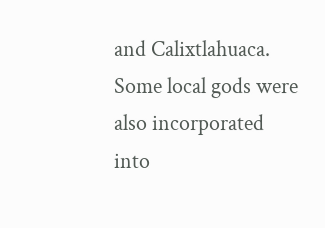and Calixtlahuaca. Some local gods were also incorporated into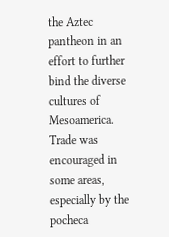the Aztec pantheon in an effort to further bind the diverse cultures of Mesoamerica. Trade was encouraged in some areas, especially by the pocheca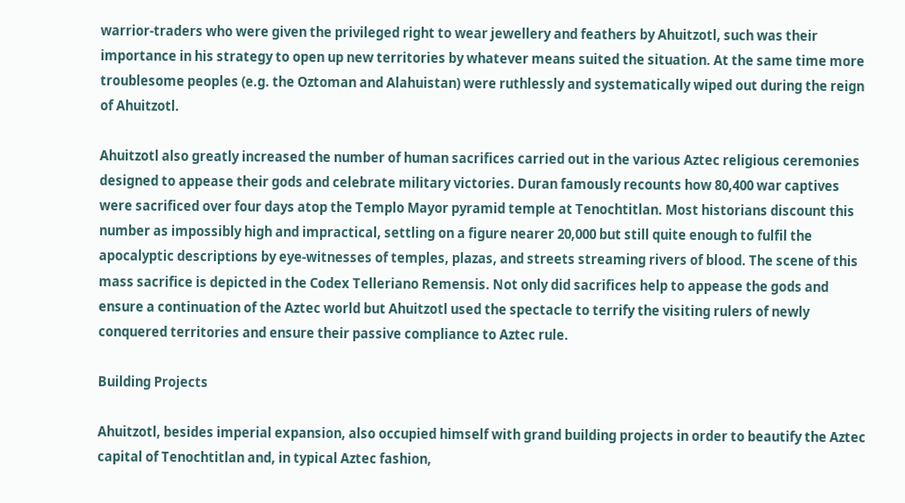warrior-traders who were given the privileged right to wear jewellery and feathers by Ahuitzotl, such was their importance in his strategy to open up new territories by whatever means suited the situation. At the same time more troublesome peoples (e.g. the Oztoman and Alahuistan) were ruthlessly and systematically wiped out during the reign of Ahuitzotl.

Ahuitzotl also greatly increased the number of human sacrifices carried out in the various Aztec religious ceremonies designed to appease their gods and celebrate military victories. Duran famously recounts how 80,400 war captives were sacrificed over four days atop the Templo Mayor pyramid temple at Tenochtitlan. Most historians discount this number as impossibly high and impractical, settling on a figure nearer 20,000 but still quite enough to fulfil the apocalyptic descriptions by eye-witnesses of temples, plazas, and streets streaming rivers of blood. The scene of this mass sacrifice is depicted in the Codex Telleriano Remensis. Not only did sacrifices help to appease the gods and ensure a continuation of the Aztec world but Ahuitzotl used the spectacle to terrify the visiting rulers of newly conquered territories and ensure their passive compliance to Aztec rule.

Building Projects

Ahuitzotl, besides imperial expansion, also occupied himself with grand building projects in order to beautify the Aztec capital of Tenochtitlan and, in typical Aztec fashion,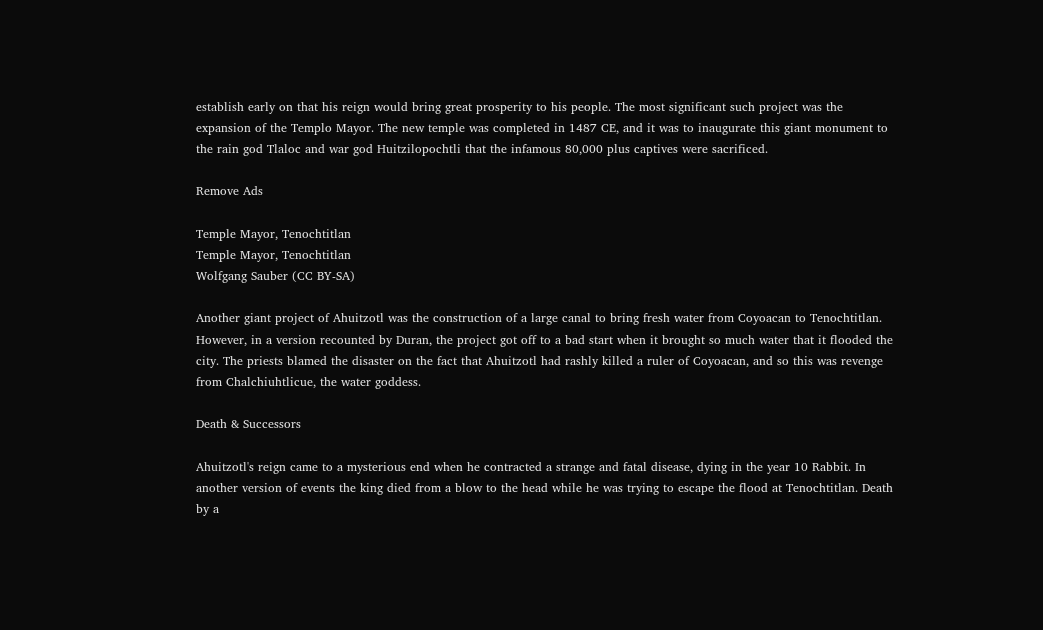establish early on that his reign would bring great prosperity to his people. The most significant such project was the expansion of the Templo Mayor. The new temple was completed in 1487 CE, and it was to inaugurate this giant monument to the rain god Tlaloc and war god Huitzilopochtli that the infamous 80,000 plus captives were sacrificed.

Remove Ads

Temple Mayor, Tenochtitlan
Temple Mayor, Tenochtitlan
Wolfgang Sauber (CC BY-SA)

Another giant project of Ahuitzotl was the construction of a large canal to bring fresh water from Coyoacan to Tenochtitlan. However, in a version recounted by Duran, the project got off to a bad start when it brought so much water that it flooded the city. The priests blamed the disaster on the fact that Ahuitzotl had rashly killed a ruler of Coyoacan, and so this was revenge from Chalchiuhtlicue, the water goddess.

Death & Successors

Ahuitzotl's reign came to a mysterious end when he contracted a strange and fatal disease, dying in the year 10 Rabbit. In another version of events the king died from a blow to the head while he was trying to escape the flood at Tenochtitlan. Death by a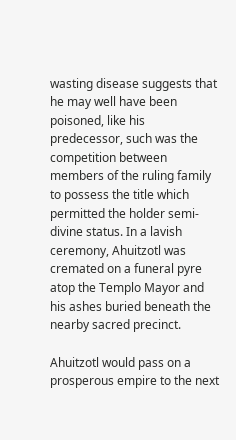wasting disease suggests that he may well have been poisoned, like his predecessor, such was the competition between members of the ruling family to possess the title which permitted the holder semi-divine status. In a lavish ceremony, Ahuitzotl was cremated on a funeral pyre atop the Templo Mayor and his ashes buried beneath the nearby sacred precinct.

Ahuitzotl would pass on a prosperous empire to the next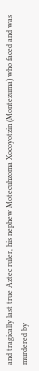and tragically last true Aztec ruler, his nephew Motecuhzoma Xocoyotzin (Montezuma) who faced and was murdered by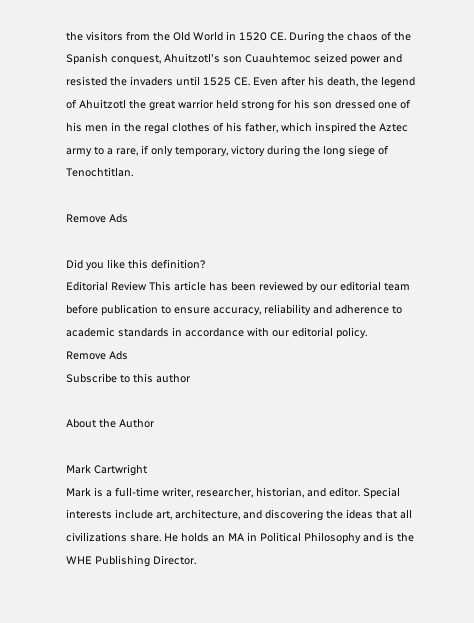the visitors from the Old World in 1520 CE. During the chaos of the Spanish conquest, Ahuitzotl's son Cuauhtemoc seized power and resisted the invaders until 1525 CE. Even after his death, the legend of Ahuitzotl the great warrior held strong for his son dressed one of his men in the regal clothes of his father, which inspired the Aztec army to a rare, if only temporary, victory during the long siege of Tenochtitlan.

Remove Ads

Did you like this definition?
Editorial Review This article has been reviewed by our editorial team before publication to ensure accuracy, reliability and adherence to academic standards in accordance with our editorial policy.
Remove Ads
Subscribe to this author

About the Author

Mark Cartwright
Mark is a full-time writer, researcher, historian, and editor. Special interests include art, architecture, and discovering the ideas that all civilizations share. He holds an MA in Political Philosophy and is the WHE Publishing Director.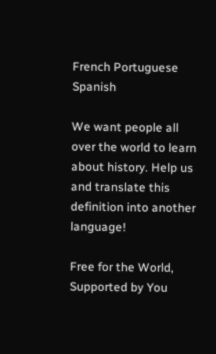French Portuguese Spanish

We want people all over the world to learn about history. Help us and translate this definition into another language!

Free for the World, Supported by You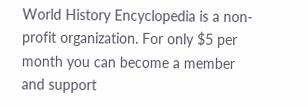World History Encyclopedia is a non-profit organization. For only $5 per month you can become a member and support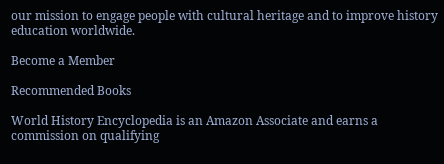our mission to engage people with cultural heritage and to improve history education worldwide.

Become a Member

Recommended Books

World History Encyclopedia is an Amazon Associate and earns a commission on qualifying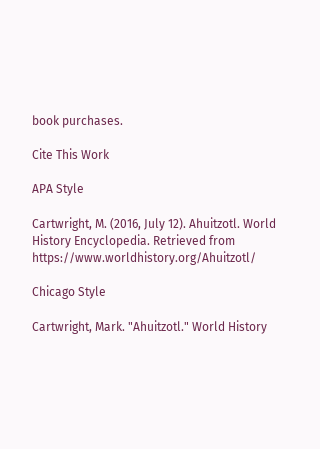book purchases.

Cite This Work

APA Style

Cartwright, M. (2016, July 12). Ahuitzotl. World History Encyclopedia. Retrieved from https://www.worldhistory.org/Ahuitzotl/

Chicago Style

Cartwright, Mark. "Ahuitzotl." World History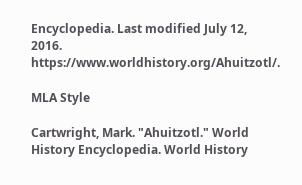Encyclopedia. Last modified July 12, 2016. https://www.worldhistory.org/Ahuitzotl/.

MLA Style

Cartwright, Mark. "Ahuitzotl." World History Encyclopedia. World History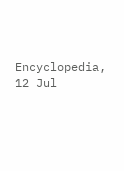Encyclopedia, 12 Jul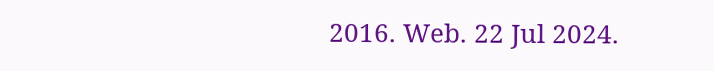2016. Web. 22 Jul 2024.